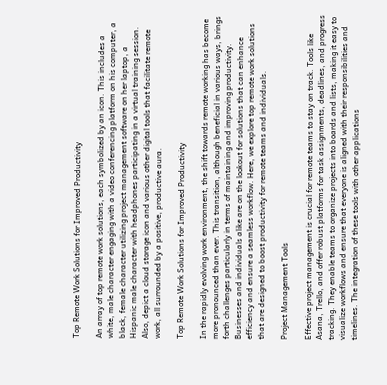Top Remote Work Solutions for Improved Productivity

An array of top remote work solutions, each symbolized by an icon. This includes a white, male character engaging with a video conferencing platform on his computer, a black, female character utilizing project management software on her laptop, a Hispanic male character with headphones participating in a virtual training session. Also, depict a cloud storage icon and various other digital tools that facilitate remote work, all surrounded by a positive, productive aura.

Top Remote Work Solutions for Improved Productivity

In the rapidly evolving work environment, the shift towards remote working has become more pronounced than ever. This transition, although beneficial in various ways, brings forth challenges particularly in terms of maintaining and improving productivity. Businesses and individuals alike are on the lookout for solutions that can enhance efficiency and ensure a seamless workflow. Here, we explore top remote work solutions that are designed to boost productivity for remote teams and individuals.

Project Management Tools

Effective project management is crucial for remote teams to stay on track. Tools like Asana, Trello, and offer robust platforms for task assignments, deadlines, and progress tracking. They enable teams to organize projects into boards and lists, making it easy to visualize workflows and ensure that everyone is aligned with their responsibilities and timelines. The integration of these tools with other applications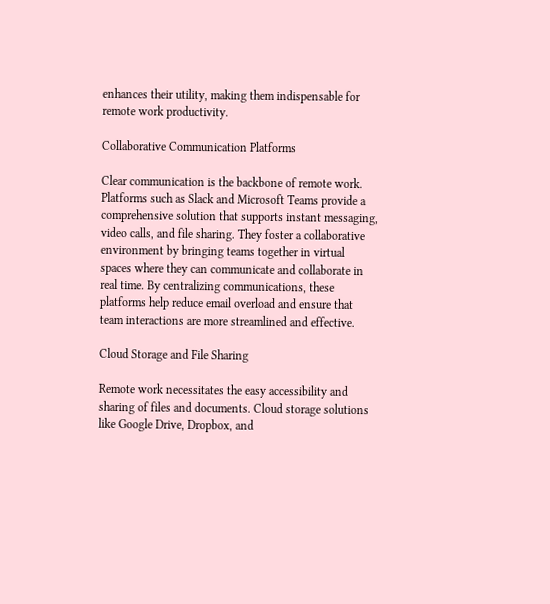enhances their utility, making them indispensable for remote work productivity.

Collaborative Communication Platforms

Clear communication is the backbone of remote work. Platforms such as Slack and Microsoft Teams provide a comprehensive solution that supports instant messaging, video calls, and file sharing. They foster a collaborative environment by bringing teams together in virtual spaces where they can communicate and collaborate in real time. By centralizing communications, these platforms help reduce email overload and ensure that team interactions are more streamlined and effective.

Cloud Storage and File Sharing

Remote work necessitates the easy accessibility and sharing of files and documents. Cloud storage solutions like Google Drive, Dropbox, and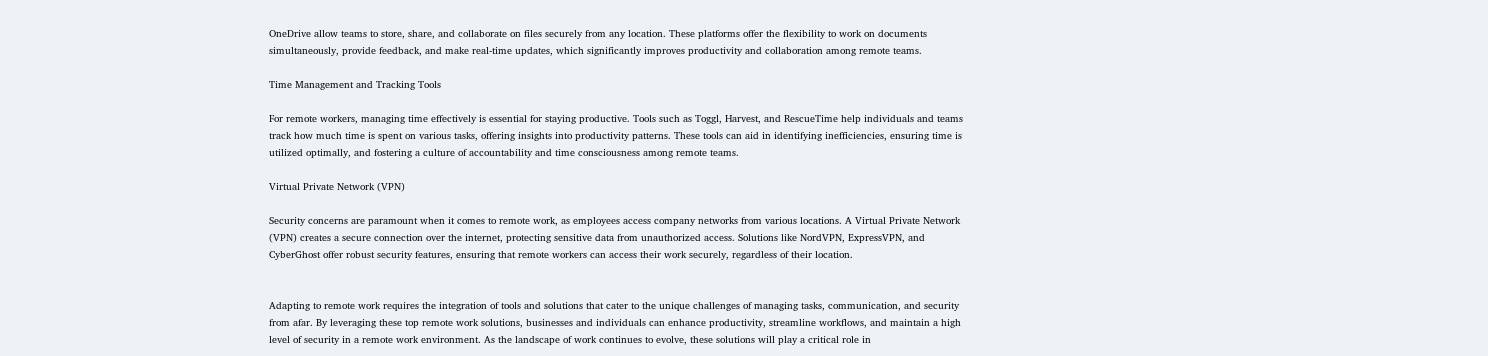OneDrive allow teams to store, share, and collaborate on files securely from any location. These platforms offer the flexibility to work on documents simultaneously, provide feedback, and make real-time updates, which significantly improves productivity and collaboration among remote teams.

Time Management and Tracking Tools

For remote workers, managing time effectively is essential for staying productive. Tools such as Toggl, Harvest, and RescueTime help individuals and teams track how much time is spent on various tasks, offering insights into productivity patterns. These tools can aid in identifying inefficiencies, ensuring time is utilized optimally, and fostering a culture of accountability and time consciousness among remote teams.

Virtual Private Network (VPN)

Security concerns are paramount when it comes to remote work, as employees access company networks from various locations. A Virtual Private Network (VPN) creates a secure connection over the internet, protecting sensitive data from unauthorized access. Solutions like NordVPN, ExpressVPN, and CyberGhost offer robust security features, ensuring that remote workers can access their work securely, regardless of their location.


Adapting to remote work requires the integration of tools and solutions that cater to the unique challenges of managing tasks, communication, and security from afar. By leveraging these top remote work solutions, businesses and individuals can enhance productivity, streamline workflows, and maintain a high level of security in a remote work environment. As the landscape of work continues to evolve, these solutions will play a critical role in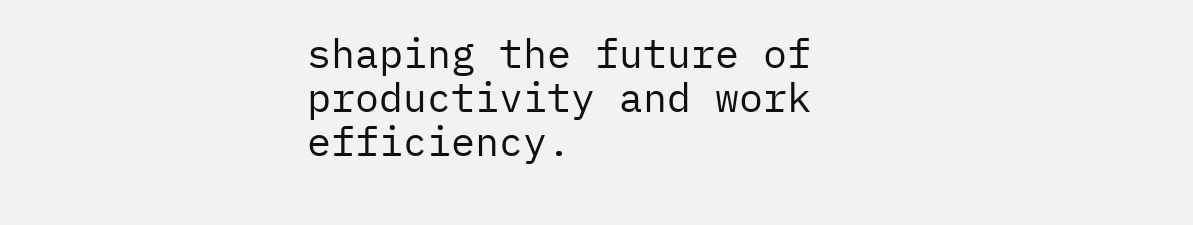shaping the future of productivity and work efficiency.